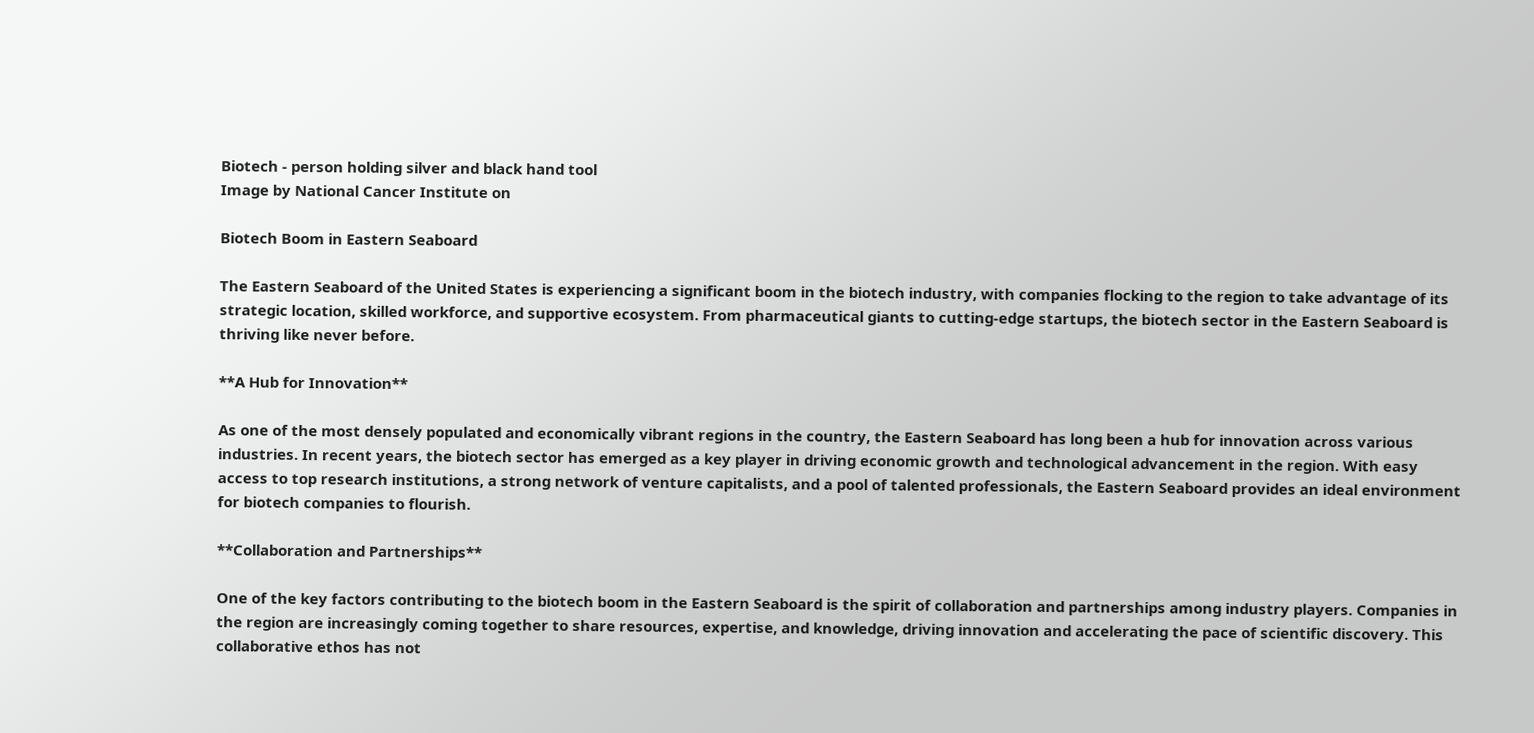Biotech - person holding silver and black hand tool
Image by National Cancer Institute on

Biotech Boom in Eastern Seaboard

The Eastern Seaboard of the United States is experiencing a significant boom in the biotech industry, with companies flocking to the region to take advantage of its strategic location, skilled workforce, and supportive ecosystem. From pharmaceutical giants to cutting-edge startups, the biotech sector in the Eastern Seaboard is thriving like never before.

**A Hub for Innovation**

As one of the most densely populated and economically vibrant regions in the country, the Eastern Seaboard has long been a hub for innovation across various industries. In recent years, the biotech sector has emerged as a key player in driving economic growth and technological advancement in the region. With easy access to top research institutions, a strong network of venture capitalists, and a pool of talented professionals, the Eastern Seaboard provides an ideal environment for biotech companies to flourish.

**Collaboration and Partnerships**

One of the key factors contributing to the biotech boom in the Eastern Seaboard is the spirit of collaboration and partnerships among industry players. Companies in the region are increasingly coming together to share resources, expertise, and knowledge, driving innovation and accelerating the pace of scientific discovery. This collaborative ethos has not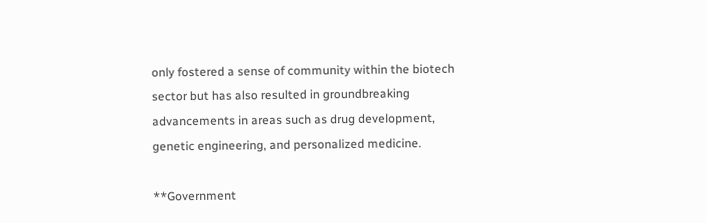only fostered a sense of community within the biotech sector but has also resulted in groundbreaking advancements in areas such as drug development, genetic engineering, and personalized medicine.

**Government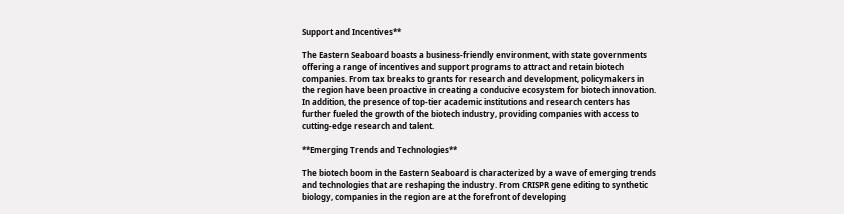Support and Incentives**

The Eastern Seaboard boasts a business-friendly environment, with state governments offering a range of incentives and support programs to attract and retain biotech companies. From tax breaks to grants for research and development, policymakers in the region have been proactive in creating a conducive ecosystem for biotech innovation. In addition, the presence of top-tier academic institutions and research centers has further fueled the growth of the biotech industry, providing companies with access to cutting-edge research and talent.

**Emerging Trends and Technologies**

The biotech boom in the Eastern Seaboard is characterized by a wave of emerging trends and technologies that are reshaping the industry. From CRISPR gene editing to synthetic biology, companies in the region are at the forefront of developing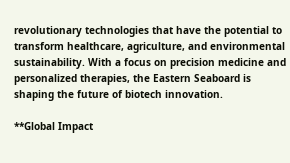revolutionary technologies that have the potential to transform healthcare, agriculture, and environmental sustainability. With a focus on precision medicine and personalized therapies, the Eastern Seaboard is shaping the future of biotech innovation.

**Global Impact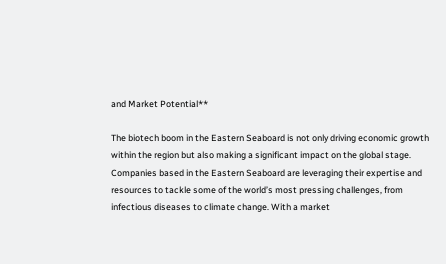and Market Potential**

The biotech boom in the Eastern Seaboard is not only driving economic growth within the region but also making a significant impact on the global stage. Companies based in the Eastern Seaboard are leveraging their expertise and resources to tackle some of the world’s most pressing challenges, from infectious diseases to climate change. With a market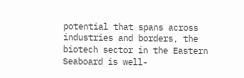potential that spans across industries and borders, the biotech sector in the Eastern Seaboard is well-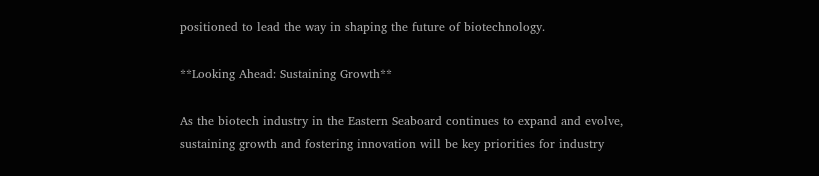positioned to lead the way in shaping the future of biotechnology.

**Looking Ahead: Sustaining Growth**

As the biotech industry in the Eastern Seaboard continues to expand and evolve, sustaining growth and fostering innovation will be key priorities for industry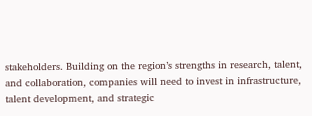stakeholders. Building on the region’s strengths in research, talent, and collaboration, companies will need to invest in infrastructure, talent development, and strategic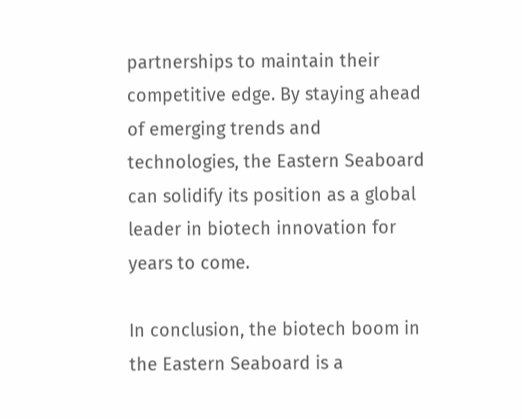partnerships to maintain their competitive edge. By staying ahead of emerging trends and technologies, the Eastern Seaboard can solidify its position as a global leader in biotech innovation for years to come.

In conclusion, the biotech boom in the Eastern Seaboard is a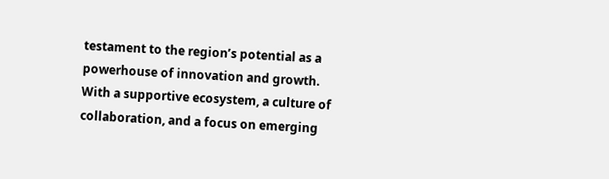testament to the region’s potential as a powerhouse of innovation and growth. With a supportive ecosystem, a culture of collaboration, and a focus on emerging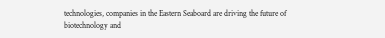technologies, companies in the Eastern Seaboard are driving the future of biotechnology and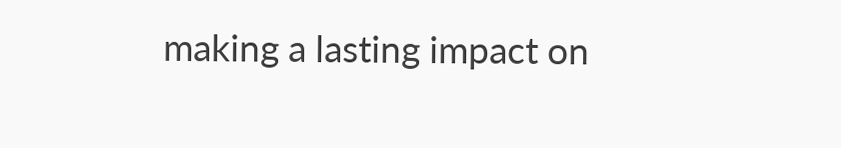making a lasting impact on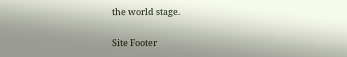the world stage.

Site Footer